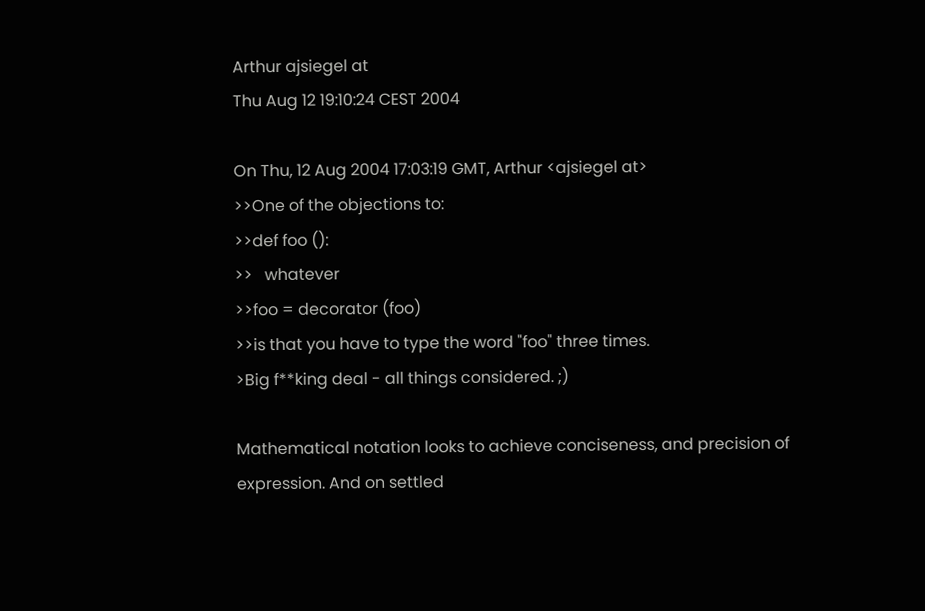Arthur ajsiegel at
Thu Aug 12 19:10:24 CEST 2004

On Thu, 12 Aug 2004 17:03:19 GMT, Arthur <ajsiegel at>
>>One of the objections to:
>>def foo ():
>>   whatever
>>foo = decorator (foo)
>>is that you have to type the word "foo" three times.
>Big f**king deal - all things considered. ;)

Mathematical notation looks to achieve conciseness, and precision of
expression. And on settled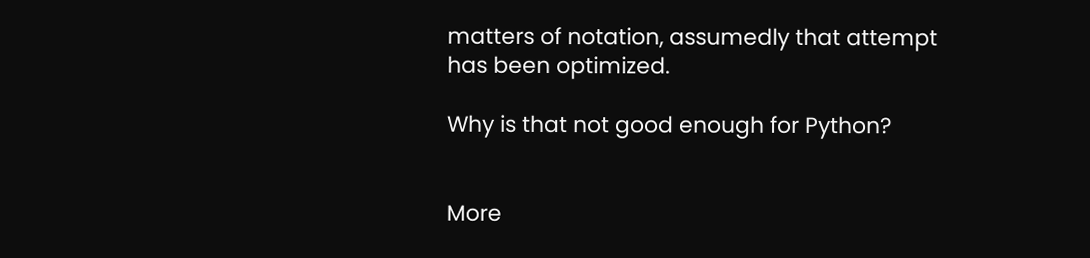matters of notation, assumedly that attempt
has been optimized.

Why is that not good enough for Python?


More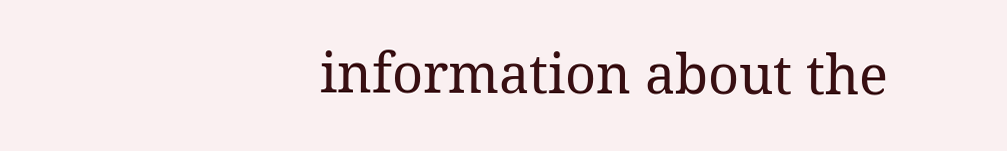information about the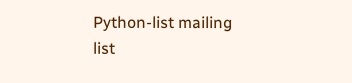Python-list mailing list